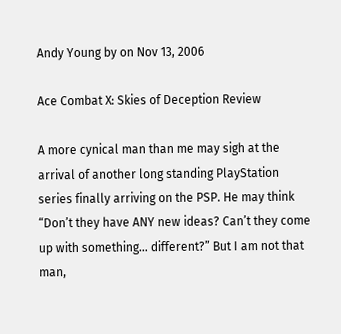Andy Young by on Nov 13, 2006

Ace Combat X: Skies of Deception Review

A more cynical man than me may sigh at the arrival of another long standing PlayStation series finally arriving on the PSP. He may think “Don’t they have ANY new ideas? Can’t they come up with something… different?” But I am not that man,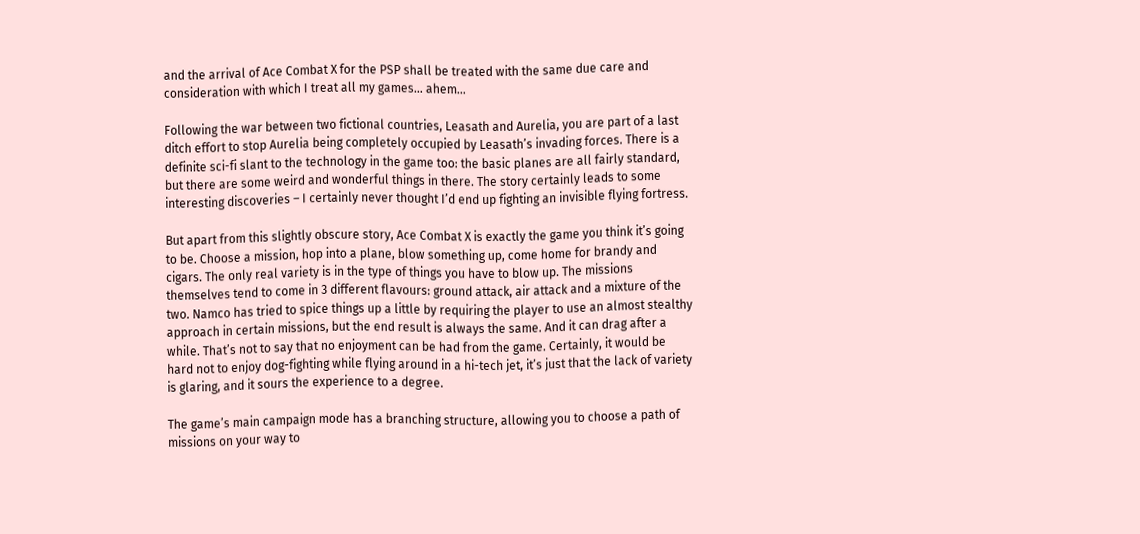and the arrival of Ace Combat X for the PSP shall be treated with the same due care and consideration with which I treat all my games… ahem…

Following the war between two fictional countries, Leasath and Aurelia, you are part of a last ditch effort to stop Aurelia being completely occupied by Leasath’s invading forces. There is a definite sci-fi slant to the technology in the game too: the basic planes are all fairly standard, but there are some weird and wonderful things in there. The story certainly leads to some interesting discoveries – I certainly never thought I’d end up fighting an invisible flying fortress.

But apart from this slightly obscure story, Ace Combat X is exactly the game you think it’s going to be. Choose a mission, hop into a plane, blow something up, come home for brandy and cigars. The only real variety is in the type of things you have to blow up. The missions themselves tend to come in 3 different flavours: ground attack, air attack and a mixture of the two. Namco has tried to spice things up a little by requiring the player to use an almost stealthy approach in certain missions, but the end result is always the same. And it can drag after a while. That’s not to say that no enjoyment can be had from the game. Certainly, it would be hard not to enjoy dog-fighting while flying around in a hi-tech jet, it’s just that the lack of variety is glaring, and it sours the experience to a degree.

The game’s main campaign mode has a branching structure, allowing you to choose a path of missions on your way to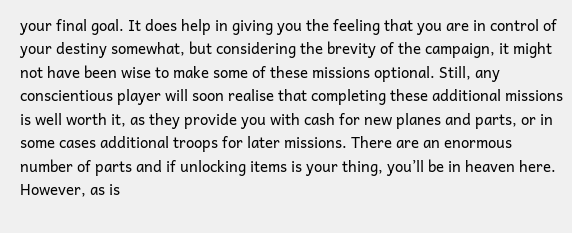your final goal. It does help in giving you the feeling that you are in control of your destiny somewhat, but considering the brevity of the campaign, it might not have been wise to make some of these missions optional. Still, any conscientious player will soon realise that completing these additional missions is well worth it, as they provide you with cash for new planes and parts, or in some cases additional troops for later missions. There are an enormous number of parts and if unlocking items is your thing, you’ll be in heaven here. However, as is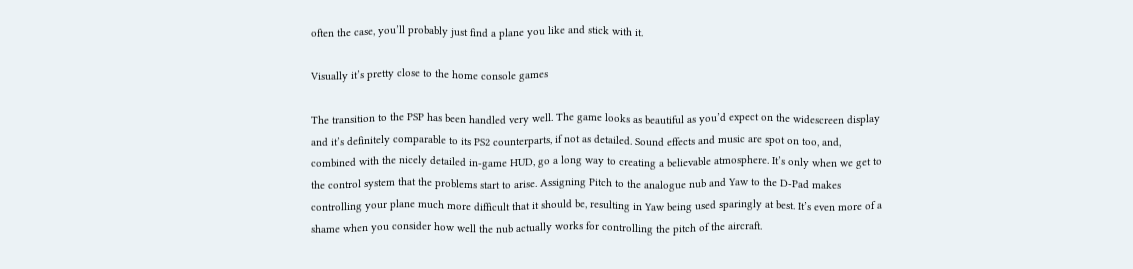often the case, you’ll probably just find a plane you like and stick with it.

Visually it’s pretty close to the home console games

The transition to the PSP has been handled very well. The game looks as beautiful as you’d expect on the widescreen display and it’s definitely comparable to its PS2 counterparts, if not as detailed. Sound effects and music are spot on too, and, combined with the nicely detailed in-game HUD, go a long way to creating a believable atmosphere. It’s only when we get to the control system that the problems start to arise. Assigning Pitch to the analogue nub and Yaw to the D-Pad makes controlling your plane much more difficult that it should be, resulting in Yaw being used sparingly at best. It’s even more of a shame when you consider how well the nub actually works for controlling the pitch of the aircraft.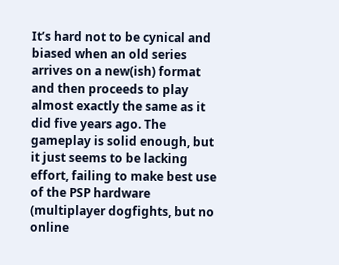It’s hard not to be cynical and biased when an old series arrives on a new(ish) format and then proceeds to play almost exactly the same as it did five years ago. The gameplay is solid enough, but it just seems to be lacking effort, failing to make best use of the PSP hardware (multiplayer dogfights, but no online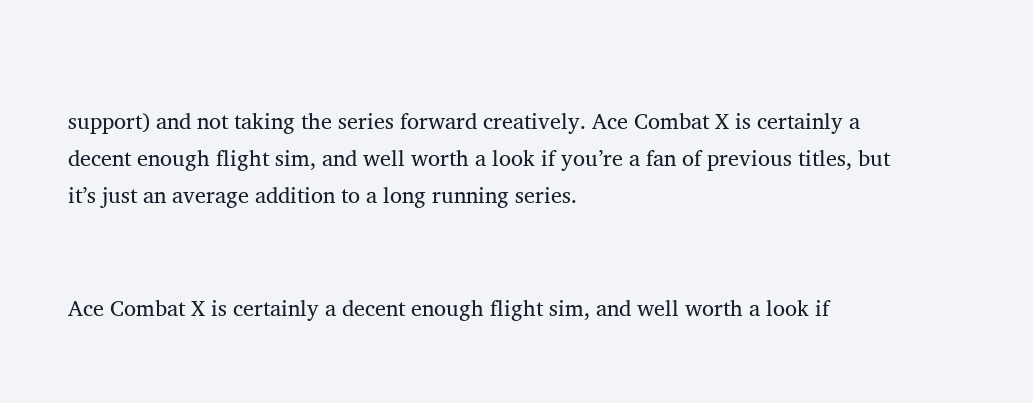support) and not taking the series forward creatively. Ace Combat X is certainly a decent enough flight sim, and well worth a look if you’re a fan of previous titles, but it’s just an average addition to a long running series.


Ace Combat X is certainly a decent enough flight sim, and well worth a look if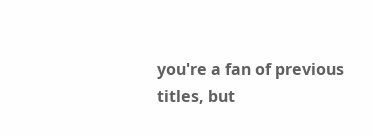you're a fan of previous titles, but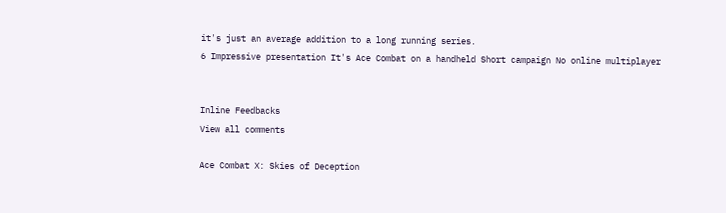it's just an average addition to a long running series.
6 Impressive presentation It's Ace Combat on a handheld Short campaign No online multiplayer


Inline Feedbacks
View all comments

Ace Combat X: Skies of Deception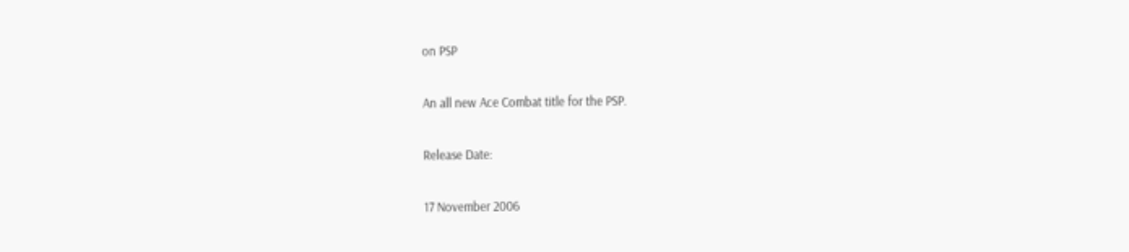on PSP

An all new Ace Combat title for the PSP.

Release Date:

17 November 2006